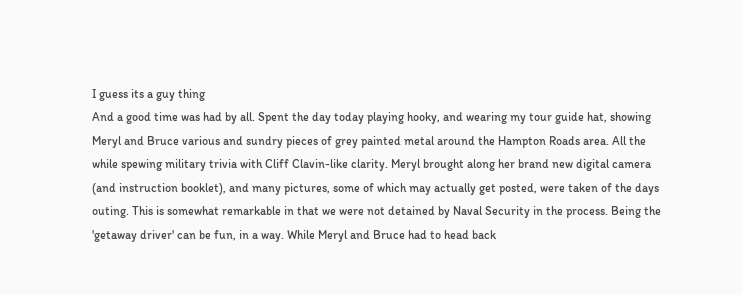I guess its a guy thing
And a good time was had by all. Spent the day today playing hooky, and wearing my tour guide hat, showing Meryl and Bruce various and sundry pieces of grey painted metal around the Hampton Roads area. All the while spewing military trivia with Cliff Clavin-like clarity. Meryl brought along her brand new digital camera (and instruction booklet), and many pictures, some of which may actually get posted, were taken of the days outing. This is somewhat remarkable in that we were not detained by Naval Security in the process. Being the 'getaway driver' can be fun, in a way. While Meryl and Bruce had to head back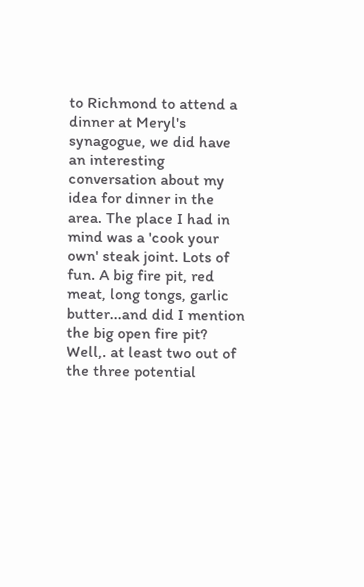to Richmond to attend a dinner at Meryl's synagogue, we did have an interesting conversation about my idea for dinner in the area. The place I had in mind was a 'cook your own' steak joint. Lots of fun. A big fire pit, red meat, long tongs, garlic butter...and did I mention the big open fire pit? Well,. at least two out of the three potential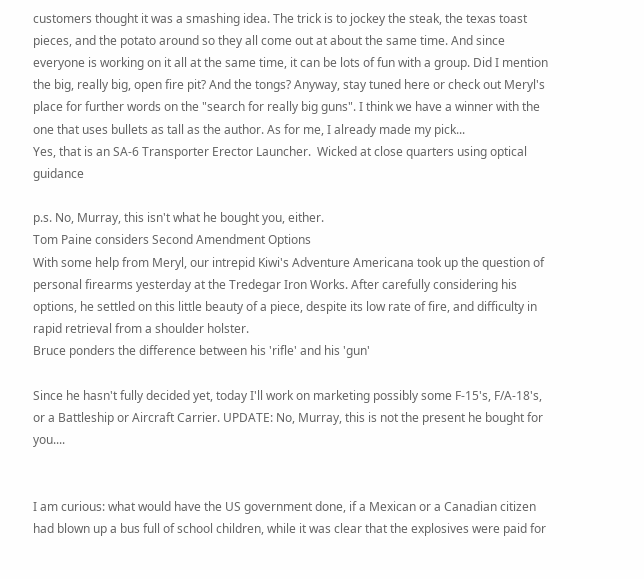customers thought it was a smashing idea. The trick is to jockey the steak, the texas toast pieces, and the potato around so they all come out at about the same time. And since everyone is working on it all at the same time, it can be lots of fun with a group. Did I mention the big, really big, open fire pit? And the tongs? Anyway, stay tuned here or check out Meryl's place for further words on the "search for really big guns". I think we have a winner with the one that uses bullets as tall as the author. As for me, I already made my pick...
Yes, that is an SA-6 Transporter Erector Launcher.  Wicked at close quarters using optical guidance

p.s. No, Murray, this isn't what he bought you, either.
Tom Paine considers Second Amendment Options
With some help from Meryl, our intrepid Kiwi's Adventure Americana took up the question of personal firearms yesterday at the Tredegar Iron Works. After carefully considering his options, he settled on this little beauty of a piece, despite its low rate of fire, and difficulty in rapid retrieval from a shoulder holster.
Bruce ponders the difference between his 'rifle' and his 'gun'

Since he hasn't fully decided yet, today I'll work on marketing possibly some F-15's, F/A-18's, or a Battleship or Aircraft Carrier. UPDATE: No, Murray, this is not the present he bought for you....


I am curious: what would have the US government done, if a Mexican or a Canadian citizen had blown up a bus full of school children, while it was clear that the explosives were paid for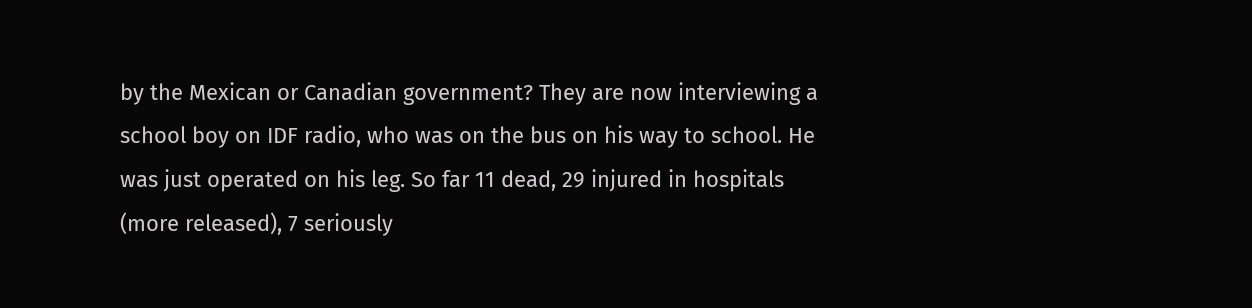by the Mexican or Canadian government? They are now interviewing a school boy on IDF radio, who was on the bus on his way to school. He was just operated on his leg. So far 11 dead, 29 injured in hospitals (more released), 7 seriously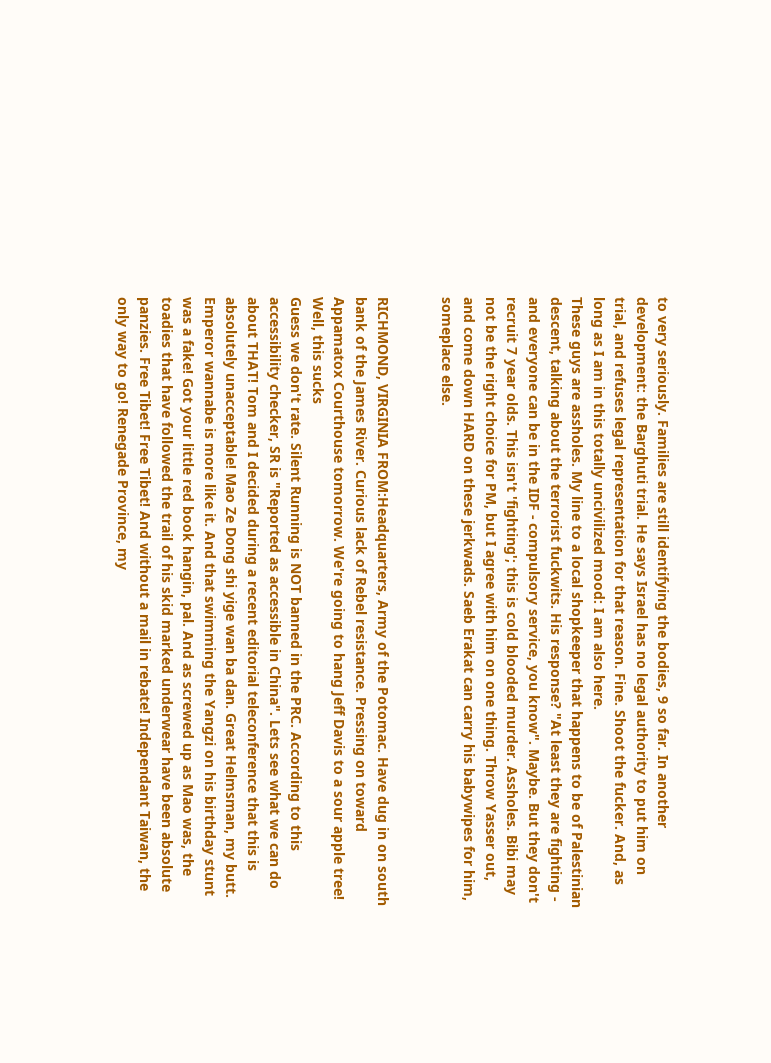to very seriously. Families are still identifying the bodies, 9 so far. In another development: the Barghuti trial. He says Israel has no legal authority to put him on trial, and refuses legal representation for that reason. Fine. Shoot the fucker. And, as long as I am in this totally uncivilized mood: I am also here.
These guys are assholes. My line to a local shopkeeper that happens to be of Palestinian descent, talking about the terrorist fuckwits. His response? "At least they are fighting - and everyone can be in the IDF - compulsory service, you know". Maybe. But they don't recruit 7 year olds. This isn't 'fighting'; this is cold blooded murder. Assholes. Bibi may not be the right choice for PM, but I agree with him on one thing. Throw Yasser out, and come down HARD on these jerkwads. Saeb Erakat can carry his babywipes for him, someplace else.


RICHMOND, VIRGINIA FROM:Headquarters, Army of the Potomac. Have dug in on south bank of the James River. Curious lack of Rebel resistance. Pressing on toward Appamatox Courthouse tomorrow. We're going to hang Jeff Davis to a sour apple tree!
Well, this sucks
Guess we don't rate. Silent Running is NOT banned in the PRC. According to this accessibility checker, SR is "Reported as accessible in China". Lets see what we can do about THAT! Tom and I decided during a recent editorial teleconference that this is absolutely unacceptable! Mao Ze Dong shi yige wan ba dan. Great Helmsman, my butt. Emperor wannabe is more like it. And that swimming the Yangzi on his birthday stunt was a fake! Got your little red book hangin, pal. And as screwed up as Mao was, the toadies that have followed the trail of his skid marked underwear have been absolute panzies. Free Tibet! Free Tibet! And without a mail in rebate! Independant Taiwan, the only way to go! Renegade Province, my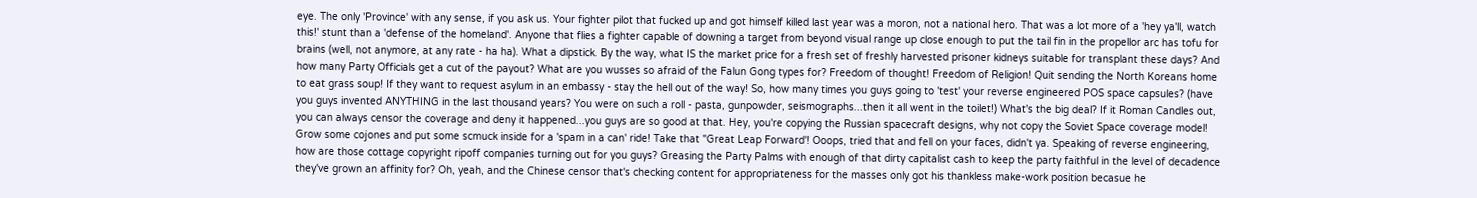eye. The only 'Province' with any sense, if you ask us. Your fighter pilot that fucked up and got himself killed last year was a moron, not a national hero. That was a lot more of a 'hey ya'll, watch this!' stunt than a 'defense of the homeland'. Anyone that flies a fighter capable of downing a target from beyond visual range up close enough to put the tail fin in the propellor arc has tofu for brains (well, not anymore, at any rate - ha ha). What a dipstick. By the way, what IS the market price for a fresh set of freshly harvested prisoner kidneys suitable for transplant these days? And how many Party Officials get a cut of the payout? What are you wusses so afraid of the Falun Gong types for? Freedom of thought! Freedom of Religion! Quit sending the North Koreans home to eat grass soup! If they want to request asylum in an embassy - stay the hell out of the way! So, how many times you guys going to 'test' your reverse engineered POS space capsules? (have you guys invented ANYTHING in the last thousand years? You were on such a roll - pasta, gunpowder, seismographs...then it all went in the toilet!) What's the big deal? If it Roman Candles out, you can always censor the coverage and deny it happened...you guys are so good at that. Hey, you're copying the Russian spacecraft designs, why not copy the Soviet Space coverage model! Grow some cojones and put some scmuck inside for a 'spam in a can' ride! Take that "Great Leap Forward'! Ooops, tried that and fell on your faces, didn't ya. Speaking of reverse engineering, how are those cottage copyright ripoff companies turning out for you guys? Greasing the Party Palms with enough of that dirty capitalist cash to keep the party faithful in the level of decadence they've grown an affinity for? Oh, yeah, and the Chinese censor that's checking content for appropriateness for the masses only got his thankless make-work position becasue he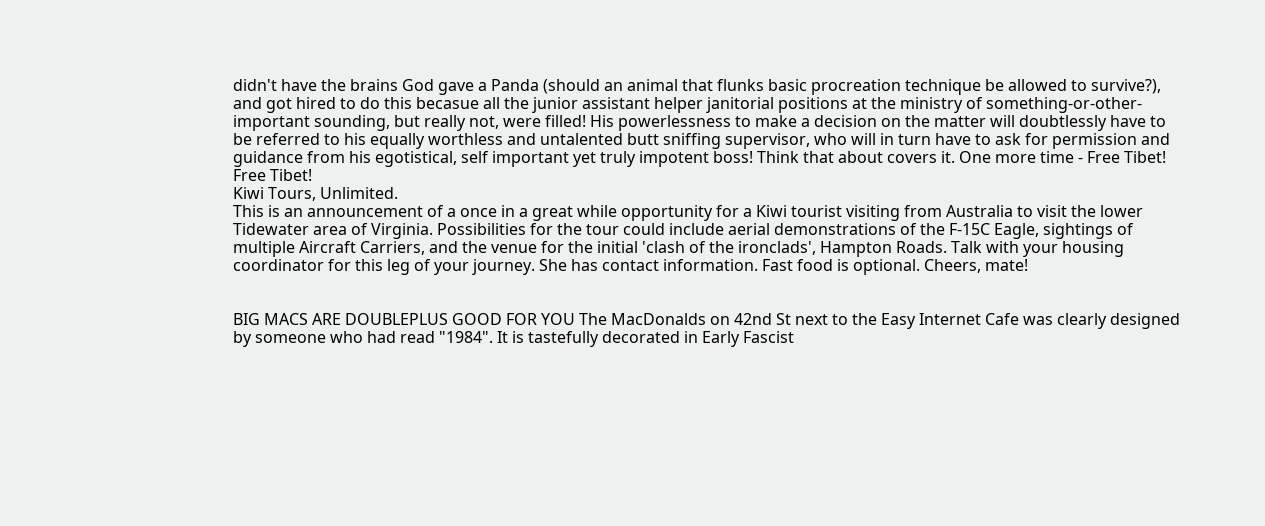didn't have the brains God gave a Panda (should an animal that flunks basic procreation technique be allowed to survive?), and got hired to do this becasue all the junior assistant helper janitorial positions at the ministry of something-or-other-important sounding, but really not, were filled! His powerlessness to make a decision on the matter will doubtlessly have to be referred to his equally worthless and untalented butt sniffing supervisor, who will in turn have to ask for permission and guidance from his egotistical, self important yet truly impotent boss! Think that about covers it. One more time - Free Tibet! Free Tibet!
Kiwi Tours, Unlimited.
This is an announcement of a once in a great while opportunity for a Kiwi tourist visiting from Australia to visit the lower Tidewater area of Virginia. Possibilities for the tour could include aerial demonstrations of the F-15C Eagle, sightings of multiple Aircraft Carriers, and the venue for the initial 'clash of the ironclads', Hampton Roads. Talk with your housing coordinator for this leg of your journey. She has contact information. Fast food is optional. Cheers, mate!


BIG MACS ARE DOUBLEPLUS GOOD FOR YOU The MacDonalds on 42nd St next to the Easy Internet Cafe was clearly designed by someone who had read "1984". It is tastefully decorated in Early Fascist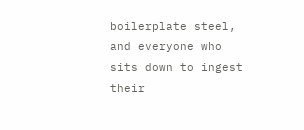boilerplate steel, and everyone who sits down to ingest their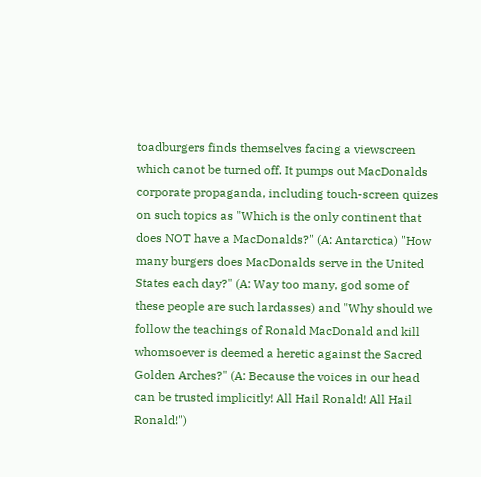toadburgers finds themselves facing a viewscreen which canot be turned off. It pumps out MacDonalds corporate propaganda, including touch-screen quizes on such topics as "Which is the only continent that does NOT have a MacDonalds?" (A: Antarctica) "How many burgers does MacDonalds serve in the United States each day?" (A: Way too many, god some of these people are such lardasses) and "Why should we follow the teachings of Ronald MacDonald and kill whomsoever is deemed a heretic against the Sacred Golden Arches?" (A: Because the voices in our head can be trusted implicitly! All Hail Ronald! All Hail Ronald!")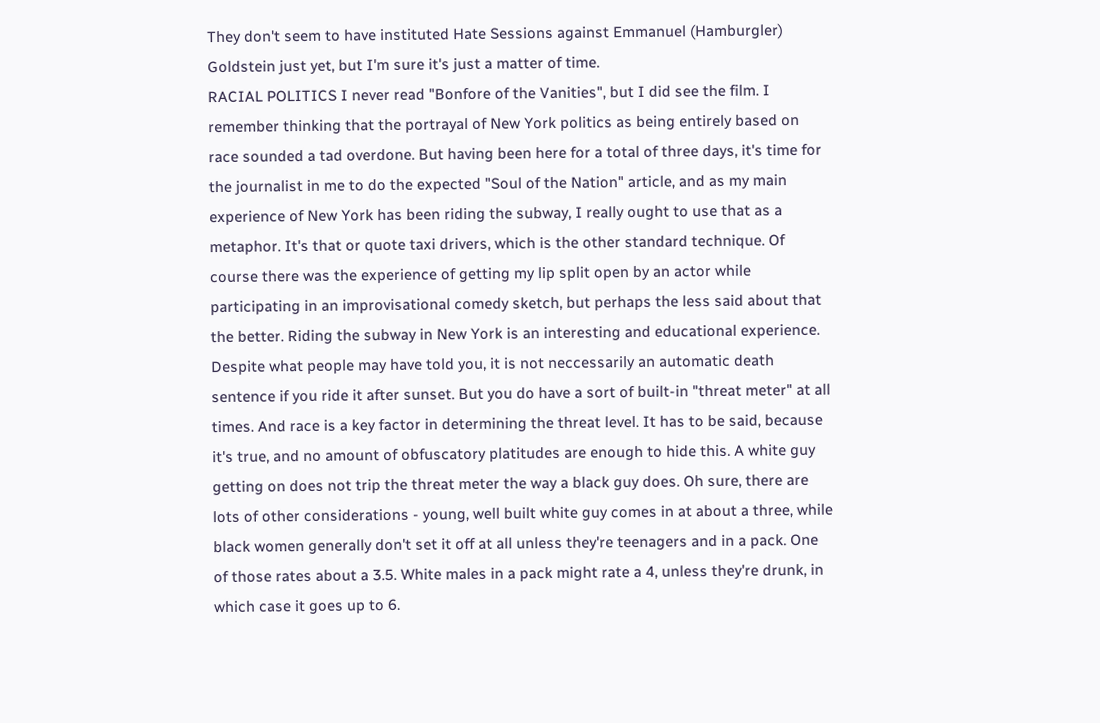They don't seem to have instituted Hate Sessions against Emmanuel (Hamburgler) Goldstein just yet, but I'm sure it's just a matter of time.
RACIAL POLITICS I never read "Bonfore of the Vanities", but I did see the film. I remember thinking that the portrayal of New York politics as being entirely based on race sounded a tad overdone. But having been here for a total of three days, it's time for the journalist in me to do the expected "Soul of the Nation" article, and as my main experience of New York has been riding the subway, I really ought to use that as a metaphor. It's that or quote taxi drivers, which is the other standard technique. Of course there was the experience of getting my lip split open by an actor while participating in an improvisational comedy sketch, but perhaps the less said about that the better. Riding the subway in New York is an interesting and educational experience. Despite what people may have told you, it is not neccessarily an automatic death sentence if you ride it after sunset. But you do have a sort of built-in "threat meter" at all times. And race is a key factor in determining the threat level. It has to be said, because it's true, and no amount of obfuscatory platitudes are enough to hide this. A white guy getting on does not trip the threat meter the way a black guy does. Oh sure, there are lots of other considerations - young, well built white guy comes in at about a three, while black women generally don't set it off at all unless they're teenagers and in a pack. One of those rates about a 3.5. White males in a pack might rate a 4, unless they're drunk, in which case it goes up to 6.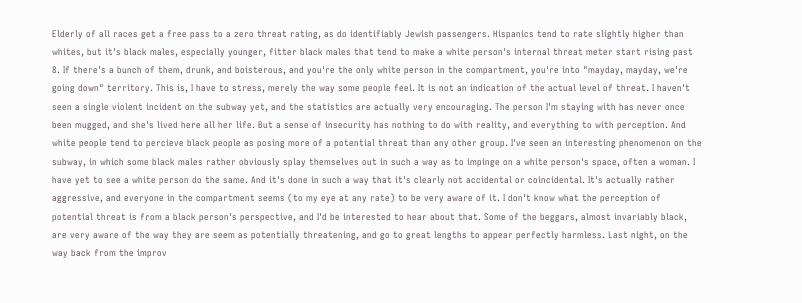Elderly of all races get a free pass to a zero threat rating, as do identifiably Jewish passengers. Hispanics tend to rate slightly higher than whites, but it's black males, especially younger, fitter black males that tend to make a white person's internal threat meter start rising past 8. If there's a bunch of them, drunk, and boisterous, and you're the only white person in the compartment, you're into "mayday, mayday, we're going down" territory. This is, I have to stress, merely the way some people feel. It is not an indication of the actual level of threat. I haven't seen a single violent incident on the subway yet, and the statistics are actually very encouraging. The person I'm staying with has never once been mugged, and she's lived here all her life. But a sense of insecurity has nothing to do with reality, and everything to with perception. And white people tend to percieve black people as posing more of a potential threat than any other group. I've seen an interesting phenomenon on the subway, in which some black males rather obviously splay themselves out in such a way as to impinge on a white person's space, often a woman. I have yet to see a white person do the same. And it's done in such a way that it's clearly not accidental or coincidental. It's actually rather aggressive, and everyone in the compartment seems (to my eye at any rate) to be very aware of it. I don't know what the perception of potential threat is from a black person's perspective, and I'd be interested to hear about that. Some of the beggars, almost invariably black, are very aware of the way they are seem as potentially threatening, and go to great lengths to appear perfectly harmless. Last night, on the way back from the improv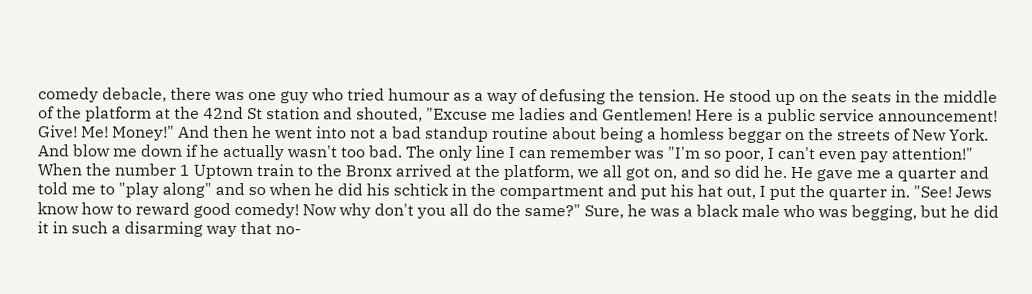comedy debacle, there was one guy who tried humour as a way of defusing the tension. He stood up on the seats in the middle of the platform at the 42nd St station and shouted, "Excuse me ladies and Gentlemen! Here is a public service announcement! Give! Me! Money!" And then he went into not a bad standup routine about being a homless beggar on the streets of New York. And blow me down if he actually wasn't too bad. The only line I can remember was "I'm so poor, I can't even pay attention!" When the number 1 Uptown train to the Bronx arrived at the platform, we all got on, and so did he. He gave me a quarter and told me to "play along" and so when he did his schtick in the compartment and put his hat out, I put the quarter in. "See! Jews know how to reward good comedy! Now why don't you all do the same?" Sure, he was a black male who was begging, but he did it in such a disarming way that no-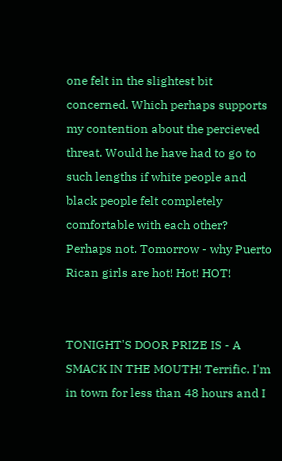one felt in the slightest bit concerned. Which perhaps supports my contention about the percieved threat. Would he have had to go to such lengths if white people and black people felt completely comfortable with each other? Perhaps not. Tomorrow - why Puerto Rican girls are hot! Hot! HOT!


TONIGHT'S DOOR PRIZE IS - A SMACK IN THE MOUTH! Terrific. I'm in town for less than 48 hours and I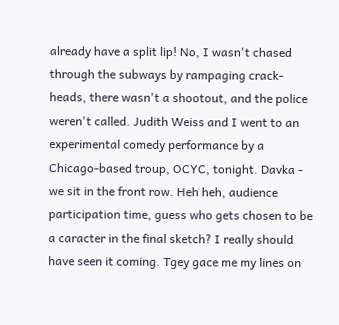already have a split lip! No, I wasn't chased through the subways by rampaging crack-heads, there wasn't a shootout, and the police weren't called. Judith Weiss and I went to an experimental comedy performance by a Chicago-based troup, OCYC, tonight. Davka - we sit in the front row. Heh heh, audience participation time, guess who gets chosen to be a caracter in the final sketch? I really should have seen it coming. Tgey gace me my lines on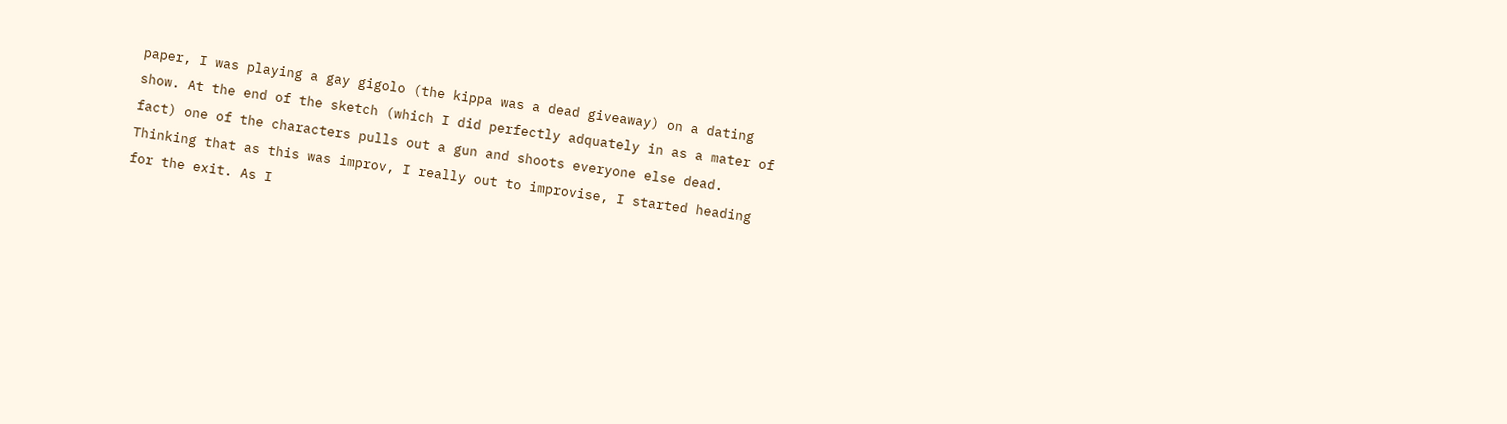paper, I was playing a gay gigolo (the kippa was a dead giveaway) on a dating show. At the end of the sketch (which I did perfectly adquately in as a mater of fact) one of the characters pulls out a gun and shoots everyone else dead. Thinking that as this was improv, I really out to improvise, I started heading for the exit. As I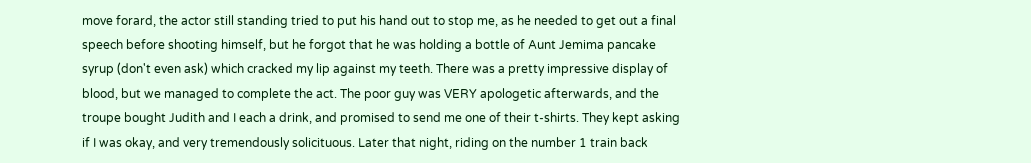move forard, the actor still standing tried to put his hand out to stop me, as he needed to get out a final speech before shooting himself, but he forgot that he was holding a bottle of Aunt Jemima pancake syrup (don't even ask) which cracked my lip against my teeth. There was a pretty impressive display of blood, but we managed to complete the act. The poor guy was VERY apologetic afterwards, and the troupe bought Judith and I each a drink, and promised to send me one of their t-shirts. They kept asking if I was okay, and very tremendously solicituous. Later that night, riding on the number 1 train back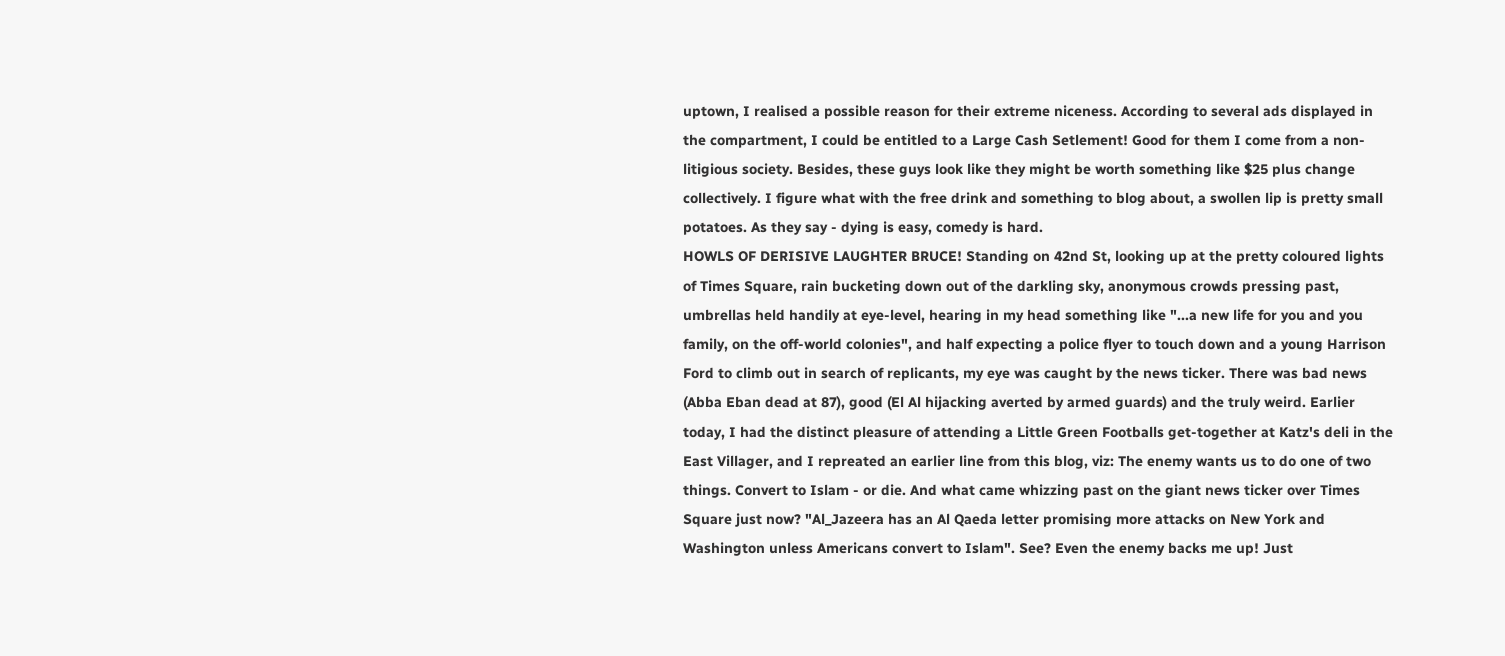uptown, I realised a possible reason for their extreme niceness. According to several ads displayed in the compartment, I could be entitled to a Large Cash Setlement! Good for them I come from a non-litigious society. Besides, these guys look like they might be worth something like $25 plus change collectively. I figure what with the free drink and something to blog about, a swollen lip is pretty small potatoes. As they say - dying is easy, comedy is hard.
HOWLS OF DERISIVE LAUGHTER BRUCE! Standing on 42nd St, looking up at the pretty coloured lights of Times Square, rain bucketing down out of the darkling sky, anonymous crowds pressing past, umbrellas held handily at eye-level, hearing in my head something like "...a new life for you and you family, on the off-world colonies", and half expecting a police flyer to touch down and a young Harrison Ford to climb out in search of replicants, my eye was caught by the news ticker. There was bad news (Abba Eban dead at 87), good (El Al hijacking averted by armed guards) and the truly weird. Earlier today, I had the distinct pleasure of attending a Little Green Footballs get-together at Katz's deli in the East Villager, and I repreated an earlier line from this blog, viz: The enemy wants us to do one of two things. Convert to Islam - or die. And what came whizzing past on the giant news ticker over Times Square just now? "Al_Jazeera has an Al Qaeda letter promising more attacks on New York and Washington unless Americans convert to Islam". See? Even the enemy backs me up! Just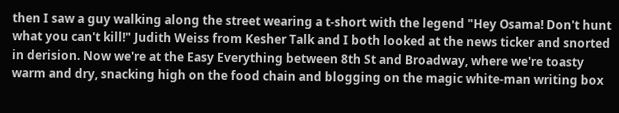then I saw a guy walking along the street wearing a t-short with the legend "Hey Osama! Don't hunt what you can't kill!" Judith Weiss from Kesher Talk and I both looked at the news ticker and snorted in derision. Now we're at the Easy Everything between 8th St and Broadway, where we're toasty warm and dry, snacking high on the food chain and blogging on the magic white-man writing box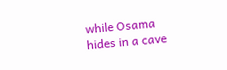while Osama hides in a cave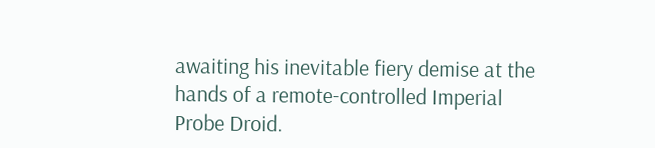awaiting his inevitable fiery demise at the hands of a remote-controlled Imperial Probe Droid.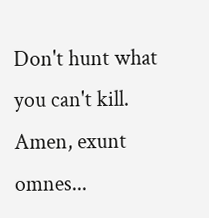Don't hunt what you can't kill. Amen, exunt omnes...